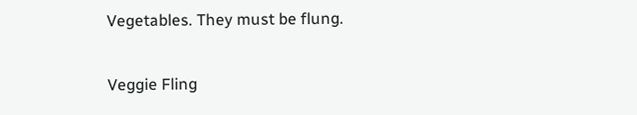Vegetables. They must be flung.

Veggie Fling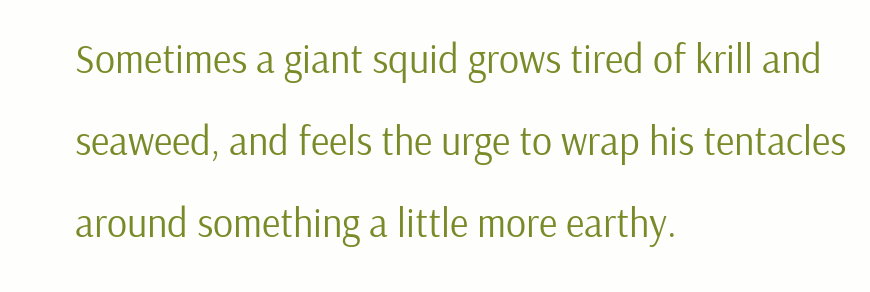Sometimes a giant squid grows tired of krill and seaweed, and feels the urge to wrap his tentacles around something a little more earthy.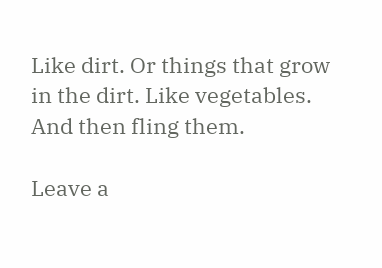Like dirt. Or things that grow in the dirt. Like vegetables. And then fling them.

Leave a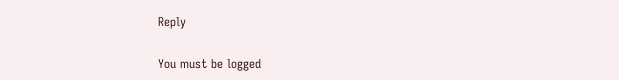Reply

You must be logged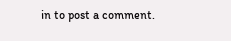in to post a comment.